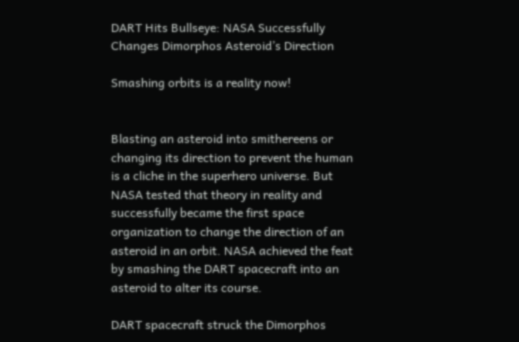DART Hits Bullseye: NASA Successfully Changes Dimorphos Asteroid’s Direction

Smashing orbits is a reality now!


Blasting an asteroid into smithereens or changing its direction to prevent the human is a cliche in the superhero universe. But NASA tested that theory in reality and successfully became the first space organization to change the direction of an asteroid in an orbit. NASA achieved the feat by smashing the DART spacecraft into an asteroid to alter its course.

DART spacecraft struck the Dimorphos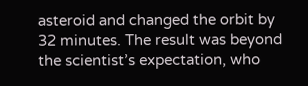asteroid and changed the orbit by 32 minutes. The result was beyond the scientist’s expectation, who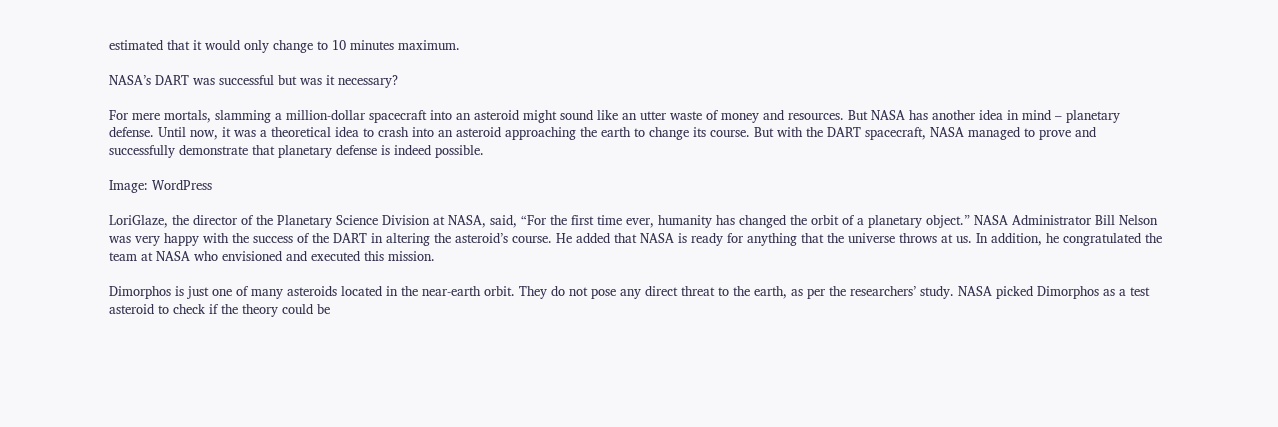estimated that it would only change to 10 minutes maximum.

NASA’s DART was successful but was it necessary?

For mere mortals, slamming a million-dollar spacecraft into an asteroid might sound like an utter waste of money and resources. But NASA has another idea in mind – planetary defense. Until now, it was a theoretical idea to crash into an asteroid approaching the earth to change its course. But with the DART spacecraft, NASA managed to prove and successfully demonstrate that planetary defense is indeed possible.

Image: WordPress

LoriGlaze, the director of the Planetary Science Division at NASA, said, “For the first time ever, humanity has changed the orbit of a planetary object.” NASA Administrator Bill Nelson was very happy with the success of the DART in altering the asteroid’s course. He added that NASA is ready for anything that the universe throws at us. In addition, he congratulated the team at NASA who envisioned and executed this mission.

Dimorphos is just one of many asteroids located in the near-earth orbit. They do not pose any direct threat to the earth, as per the researchers’ study. NASA picked Dimorphos as a test asteroid to check if the theory could be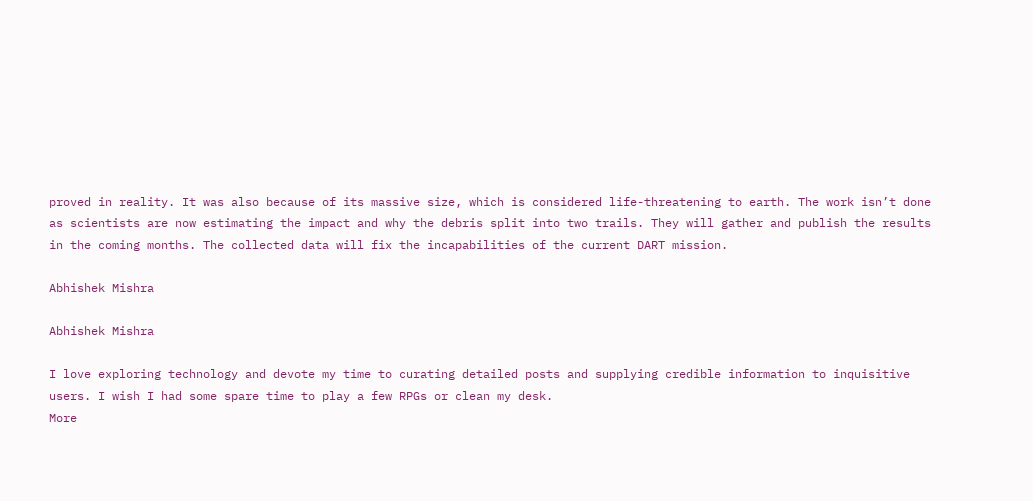proved in reality. It was also because of its massive size, which is considered life-threatening to earth. The work isn’t done as scientists are now estimating the impact and why the debris split into two trails. They will gather and publish the results in the coming months. The collected data will fix the incapabilities of the current DART mission.

Abhishek Mishra

Abhishek Mishra

I love exploring technology and devote my time to curating detailed posts and supplying credible information to inquisitive users. I wish I had some spare time to play a few RPGs or clean my desk.
More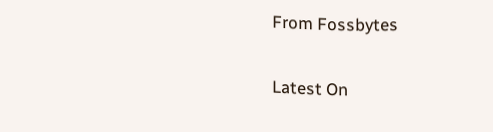From Fossbytes

Latest On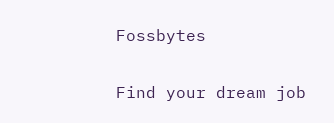Fossbytes

Find your dream job